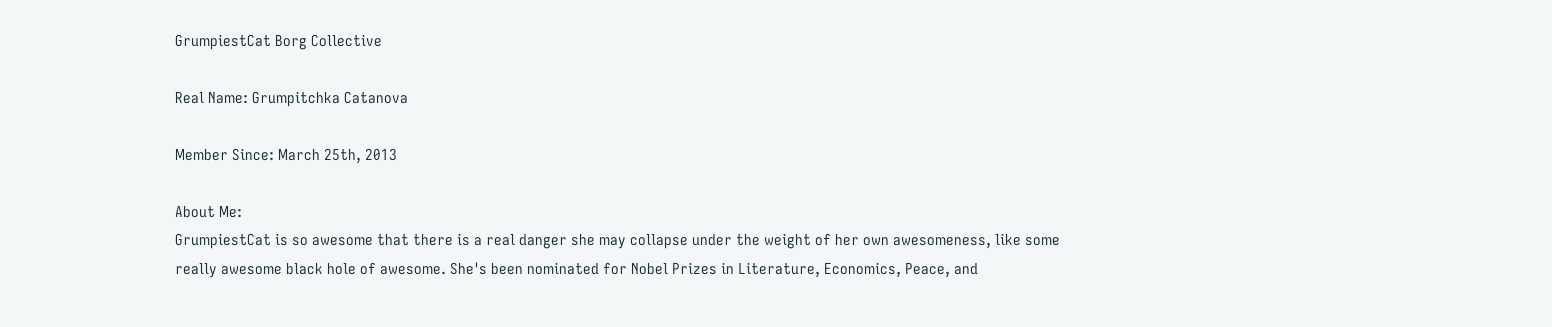GrumpiestCat Borg Collective

Real Name: Grumpitchka Catanova

Member Since: March 25th, 2013

About Me:
GrumpiestCat is so awesome that there is a real danger she may collapse under the weight of her own awesomeness, like some really awesome black hole of awesome. She's been nominated for Nobel Prizes in Literature, Economics, Peace, and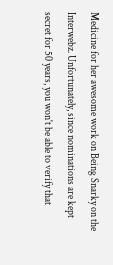Medicine for her awesome work on Being Snarky on the Interwebz. Unfortunately, since nominations are kept secret for 50 years, you won't be able to verify that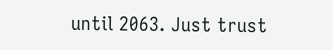until 2063. Just trust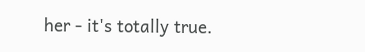her - it's totally true.